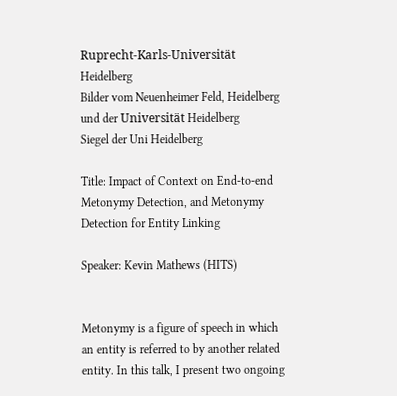Ruprecht-Karls-Universität Heidelberg
Bilder vom Neuenheimer Feld, Heidelberg und der Universität Heidelberg
Siegel der Uni Heidelberg

Title: Impact of Context on End-to-end Metonymy Detection, and Metonymy Detection for Entity Linking

Speaker: Kevin Mathews (HITS)


Metonymy is a figure of speech in which an entity is referred to by another related entity. In this talk, I present two ongoing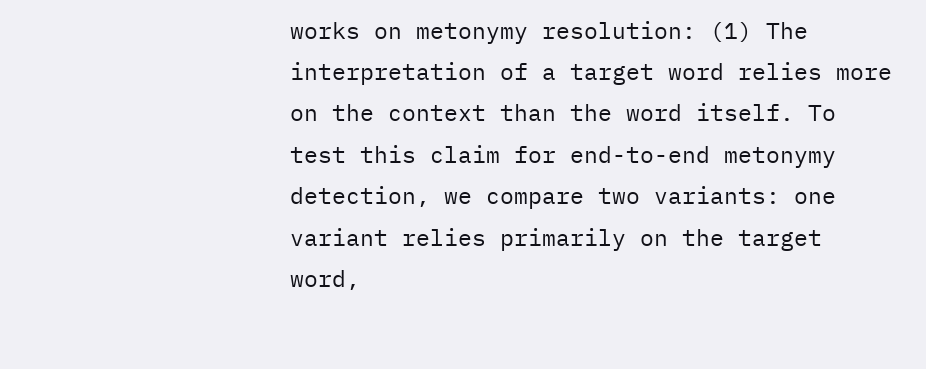works on metonymy resolution: (1) The interpretation of a target word relies more on the context than the word itself. To test this claim for end-to-end metonymy detection, we compare two variants: one variant relies primarily on the target word,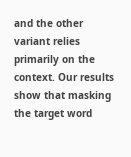and the other variant relies primarily on the context. Our results show that masking the target word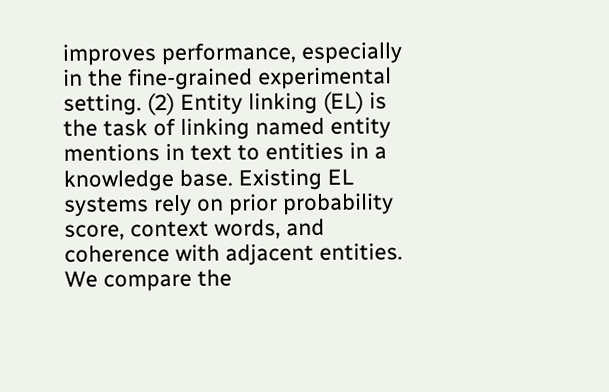improves performance, especially in the fine-grained experimental setting. (2) Entity linking (EL) is the task of linking named entity mentions in text to entities in a knowledge base. Existing EL systems rely on prior probability score, context words, and coherence with adjacent entities. We compare the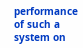performance of such a system on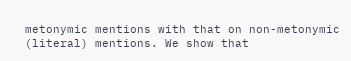metonymic mentions with that on non-metonymic (literal) mentions. We show that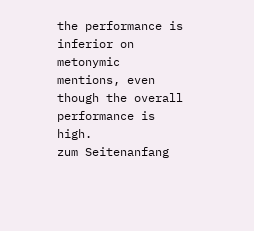the performance is inferior on metonymic mentions, even though the overall performance is high.
zum Seitenanfang